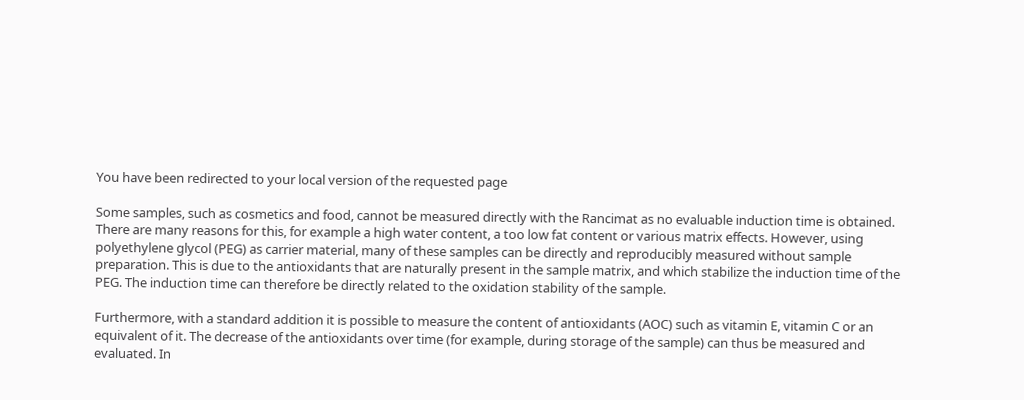You have been redirected to your local version of the requested page

Some samples, such as cosmetics and food, cannot be measured directly with the Rancimat as no evaluable induction time is obtained. There are many reasons for this, for example a high water content, a too low fat content or various matrix effects. However, using polyethylene glycol (PEG) as carrier material, many of these samples can be directly and reproducibly measured without sample preparation. This is due to the antioxidants that are naturally present in the sample matrix, and which stabilize the induction time of the PEG. The induction time can therefore be directly related to the oxidation stability of the sample.

Furthermore, with a standard addition it is possible to measure the content of antioxidants (AOC) such as vitamin E, vitamin C or an equivalent of it. The decrease of the antioxidants over time (for example, during storage of the sample) can thus be measured and evaluated. In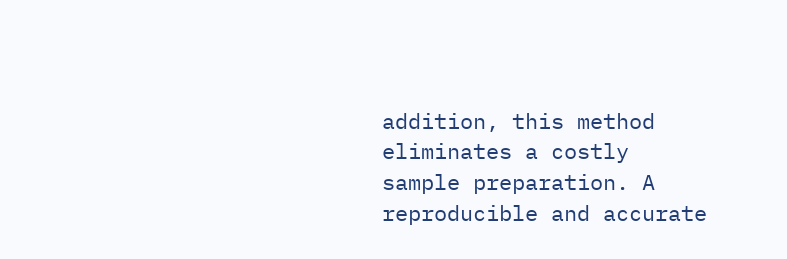addition, this method eliminates a costly sample preparation. A reproducible and accurate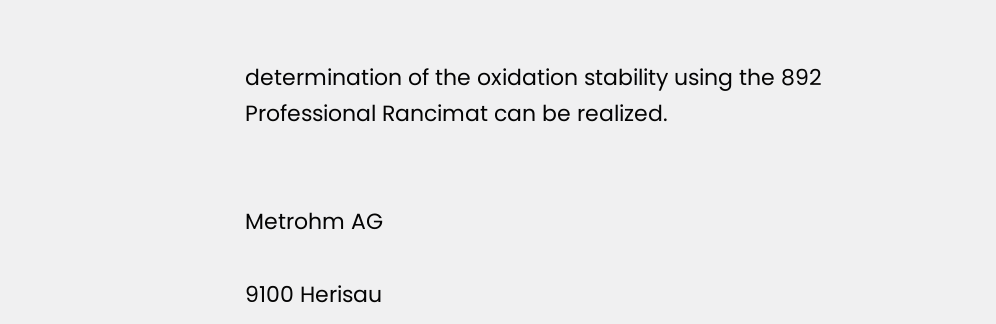determination of the oxidation stability using the 892 Professional Rancimat can be realized.


Metrohm AG

9100 Herisau